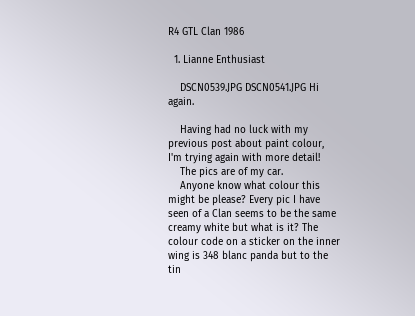R4 GTL Clan 1986

  1. Lianne Enthusiast

    DSCN0539.JPG DSCN0541.JPG Hi again.

    Having had no luck with my previous post about paint colour, I'm trying again with more detail!
    The pics are of my car.
    Anyone know what colour this might be please? Every pic I have seen of a Clan seems to be the same creamy white but what is it? The colour code on a sticker on the inner wing is 348 blanc panda but to the tin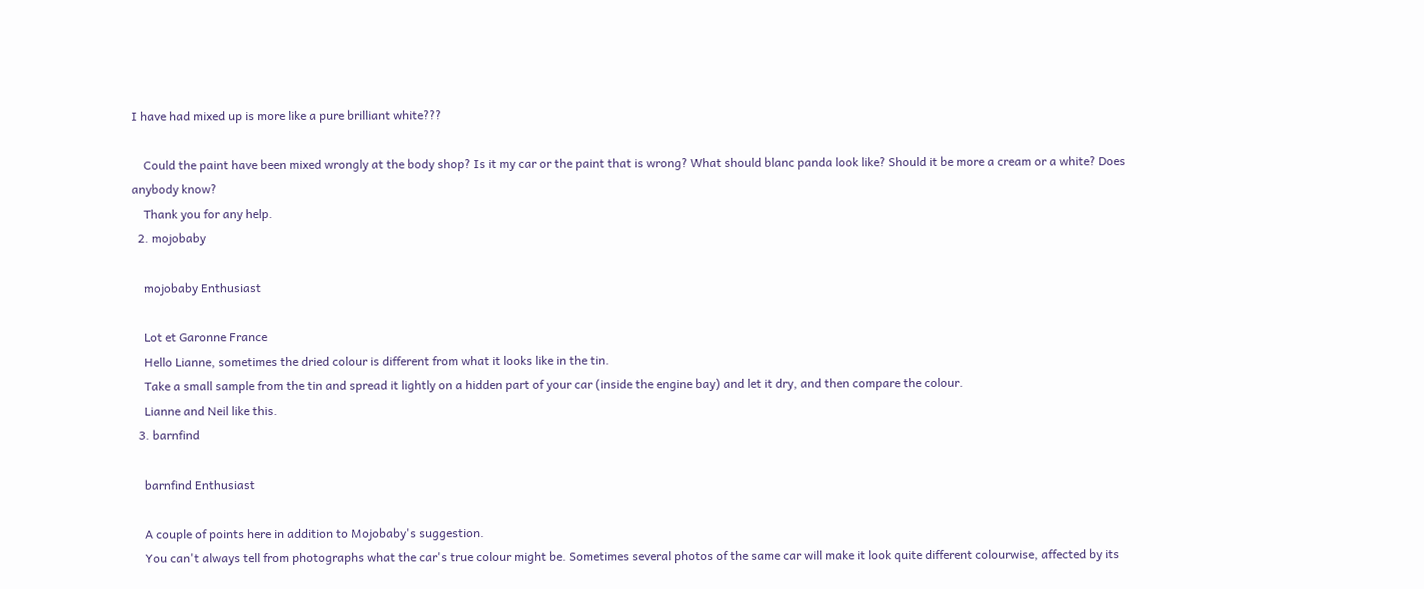I have had mixed up is more like a pure brilliant white???

    Could the paint have been mixed wrongly at the body shop? Is it my car or the paint that is wrong? What should blanc panda look like? Should it be more a cream or a white? Does anybody know?
    Thank you for any help.
  2. mojobaby

    mojobaby Enthusiast

    Lot et Garonne France
    Hello Lianne, sometimes the dried colour is different from what it looks like in the tin.
    Take a small sample from the tin and spread it lightly on a hidden part of your car (inside the engine bay) and let it dry, and then compare the colour.
    Lianne and Neil like this.
  3. barnfind

    barnfind Enthusiast

    A couple of points here in addition to Mojobaby's suggestion.
    You can't always tell from photographs what the car's true colour might be. Sometimes several photos of the same car will make it look quite different colourwise, affected by its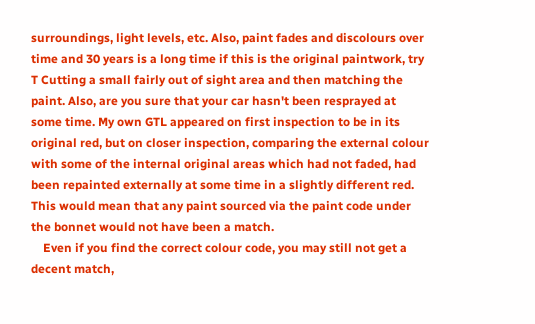surroundings, light levels, etc. Also, paint fades and discolours over time and 30 years is a long time if this is the original paintwork, try T Cutting a small fairly out of sight area and then matching the paint. Also, are you sure that your car hasn't been resprayed at some time. My own GTL appeared on first inspection to be in its original red, but on closer inspection, comparing the external colour with some of the internal original areas which had not faded, had been repainted externally at some time in a slightly different red. This would mean that any paint sourced via the paint code under the bonnet would not have been a match.
    Even if you find the correct colour code, you may still not get a decent match,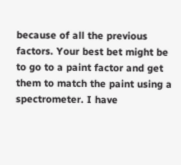because of all the previous factors. Your best bet might be to go to a paint factor and get them to match the paint using a spectrometer. I have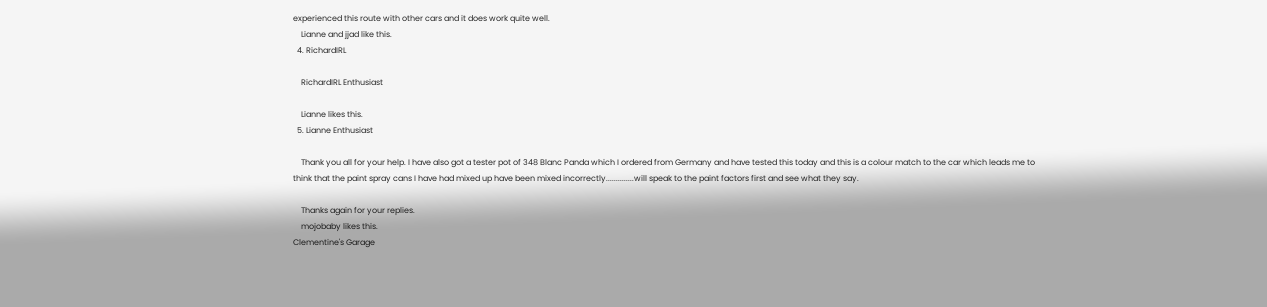experienced this route with other cars and it does work quite well.
    Lianne and jjad like this.
  4. RichardIRL

    RichardIRL Enthusiast

    Lianne likes this.
  5. Lianne Enthusiast

    Thank you all for your help. I have also got a tester pot of 348 Blanc Panda which I ordered from Germany and have tested this today and this is a colour match to the car which leads me to think that the paint spray cans I have had mixed up have been mixed incorrectly..............will speak to the paint factors first and see what they say.

    Thanks again for your replies.
    mojobaby likes this.
Clementine's Garage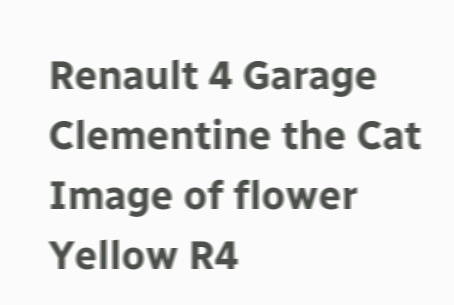Renault 4 Garage
Clementine the Cat
Image of flower
Yellow R4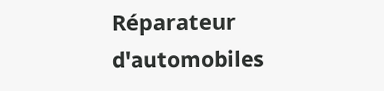Réparateur d'automobiles